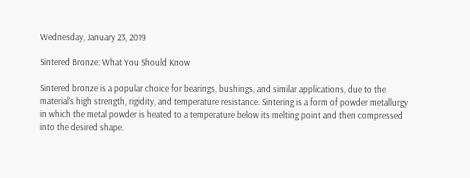Wednesday, January 23, 2019

Sintered Bronze: What You Should Know

Sintered bronze is a popular choice for bearings, bushings, and similar applications, due to the
material’s high strength, rigidity, and temperature resistance. Sintering is a form of powder metallurgy
in which the metal powder is heated to a temperature below its melting point and then compressed
into the desired shape.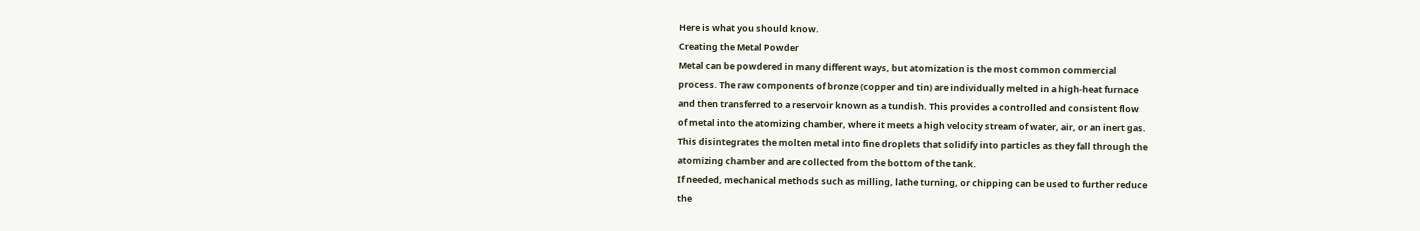Here is what you should know.
Creating the Metal Powder
Metal can be powdered in many different ways, but atomization is the most common commercial
process. The raw components of bronze (copper and tin) are individually melted in a high-heat furnace
and then transferred to a reservoir known as a tundish. This provides a controlled and consistent flow
of metal into the atomizing chamber, where it meets a high velocity stream of water, air, or an inert gas.
This disintegrates the molten metal into fine droplets that solidify into particles as they fall through the
atomizing chamber and are collected from the bottom of the tank.
If needed, mechanical methods such as milling, lathe turning, or chipping can be used to further reduce
the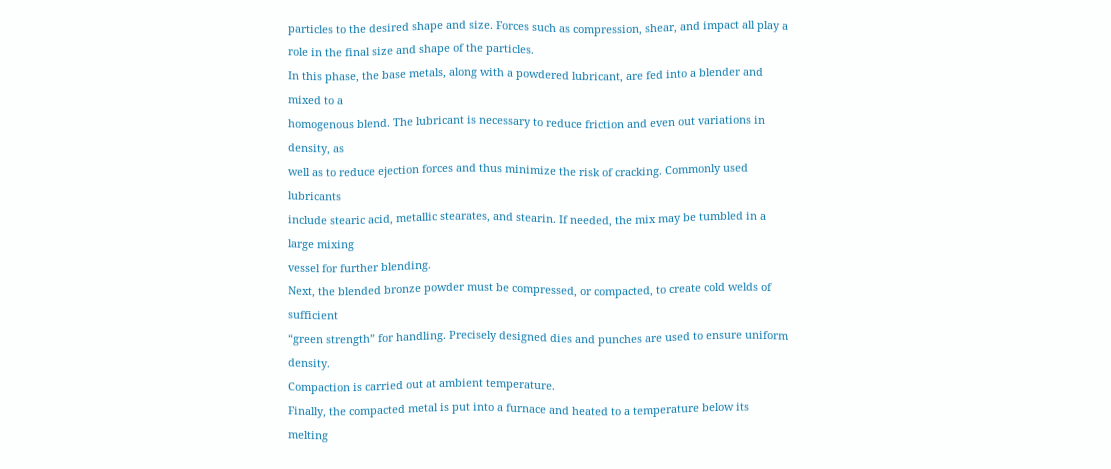particles to the desired shape and size. Forces such as compression, shear, and impact all play a
role in the final size and shape of the particles.
In this phase, the base metals, along with a powdered lubricant, are fed into a blender and mixed to a
homogenous blend. The lubricant is necessary to reduce friction and even out variations in density, as
well as to reduce ejection forces and thus minimize the risk of cracking. Commonly used lubricants
include stearic acid, metallic stearates, and stearin. If needed, the mix may be tumbled in a large mixing
vessel for further blending.
Next, the blended bronze powder must be compressed, or compacted, to create cold welds of sufficient
“green strength” for handling. Precisely designed dies and punches are used to ensure uniform density.
Compaction is carried out at ambient temperature.
Finally, the compacted metal is put into a furnace and heated to a temperature below its melting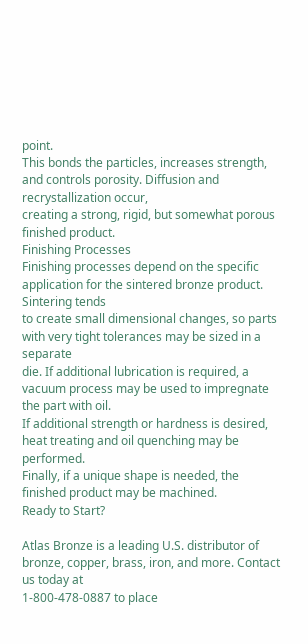point.
This bonds the particles, increases strength, and controls porosity. Diffusion and recrystallization occur,
creating a strong, rigid, but somewhat porous finished product.
Finishing Processes
Finishing processes depend on the specific application for the sintered bronze product. Sintering tends
to create small dimensional changes, so parts with very tight tolerances may be sized in a separate
die. If additional lubrication is required, a vacuum process may be used to impregnate the part with oil.
If additional strength or hardness is desired, heat treating and oil quenching may be performed.
Finally, if a unique shape is needed, the finished product may be machined.
Ready to Start?

Atlas Bronze is a leading U.S. distributor of bronze, copper, brass, iron, and more. Contact us today at
1-800-478-0887 to place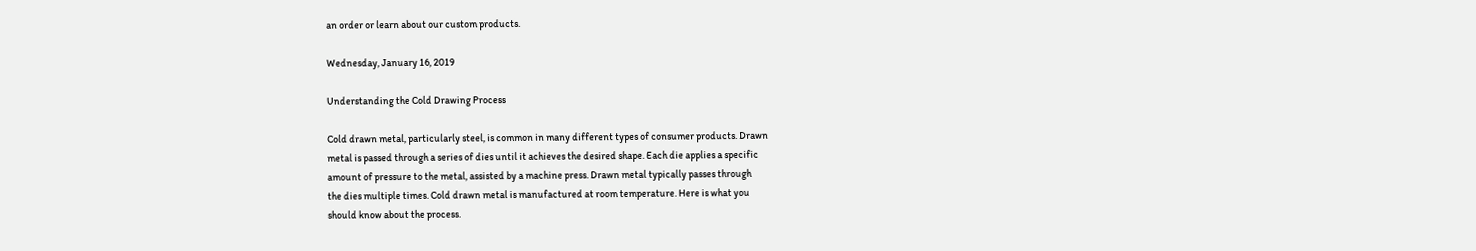an order or learn about our custom products.

Wednesday, January 16, 2019

Understanding the Cold Drawing Process

Cold drawn metal, particularly steel, is common in many different types of consumer products. Drawn
metal is passed through a series of dies until it achieves the desired shape. Each die applies a specific
amount of pressure to the metal, assisted by a machine press. Drawn metal typically passes through
the dies multiple times. Cold drawn metal is manufactured at room temperature. Here is what you
should know about the process.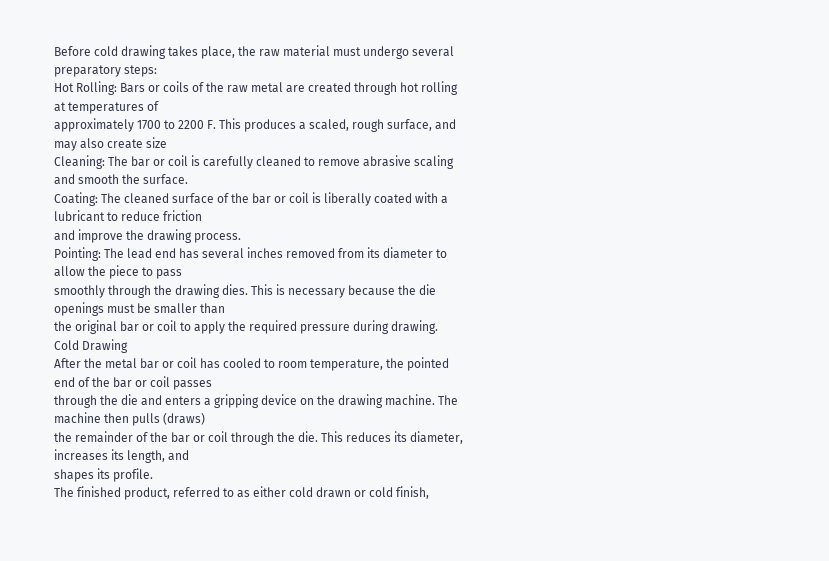Before cold drawing takes place, the raw material must undergo several preparatory steps:
Hot Rolling: Bars or coils of the raw metal are created through hot rolling at temperatures of
approximately 1700 to 2200 F. This produces a scaled, rough surface, and may also create size
Cleaning: The bar or coil is carefully cleaned to remove abrasive scaling and smooth the surface.
Coating: The cleaned surface of the bar or coil is liberally coated with a lubricant to reduce friction
and improve the drawing process.
Pointing: The lead end has several inches removed from its diameter to allow the piece to pass
smoothly through the drawing dies. This is necessary because the die openings must be smaller than
the original bar or coil to apply the required pressure during drawing.
Cold Drawing
After the metal bar or coil has cooled to room temperature, the pointed end of the bar or coil passes
through the die and enters a gripping device on the drawing machine. The machine then pulls (draws)
the remainder of the bar or coil through the die. This reduces its diameter, increases its length, and
shapes its profile.
The finished product, referred to as either cold drawn or cold finish,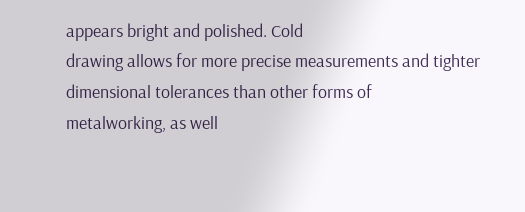appears bright and polished. Cold
drawing allows for more precise measurements and tighter dimensional tolerances than other forms of
metalworking, as well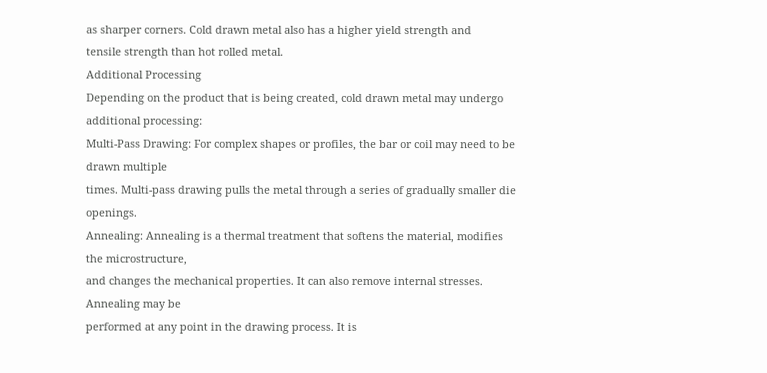as sharper corners. Cold drawn metal also has a higher yield strength and
tensile strength than hot rolled metal.
Additional Processing
Depending on the product that is being created, cold drawn metal may undergo additional processing:
Multi-Pass Drawing: For complex shapes or profiles, the bar or coil may need to be drawn multiple
times. Multi-pass drawing pulls the metal through a series of gradually smaller die openings.
Annealing: Annealing is a thermal treatment that softens the material, modifies the microstructure,
and changes the mechanical properties. It can also remove internal stresses. Annealing may be
performed at any point in the drawing process. It is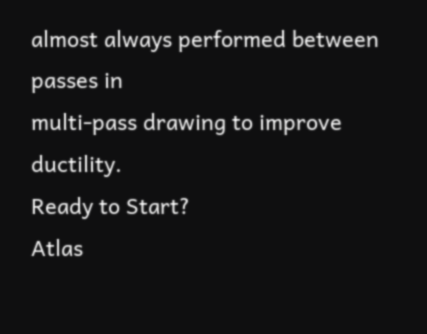almost always performed between passes in
multi-pass drawing to improve ductility.
Ready to Start?
Atlas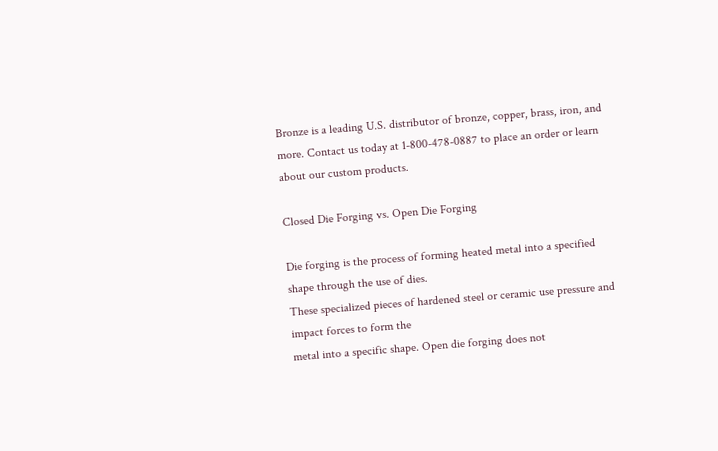Bronze is a leading U.S. distributor of bronze, copper, brass, iron, and more. Contact us today at 1-800-478-0887 to place an order or learn about our custom products.

Closed Die Forging vs. Open Die Forging

Die forging is the process of forming heated metal into a specified shape through the use of dies.
These specialized pieces of hardened steel or ceramic use pressure and impact forces to form the
metal into a specific shape. Open die forging does not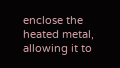enclose the heated metal, allowing it to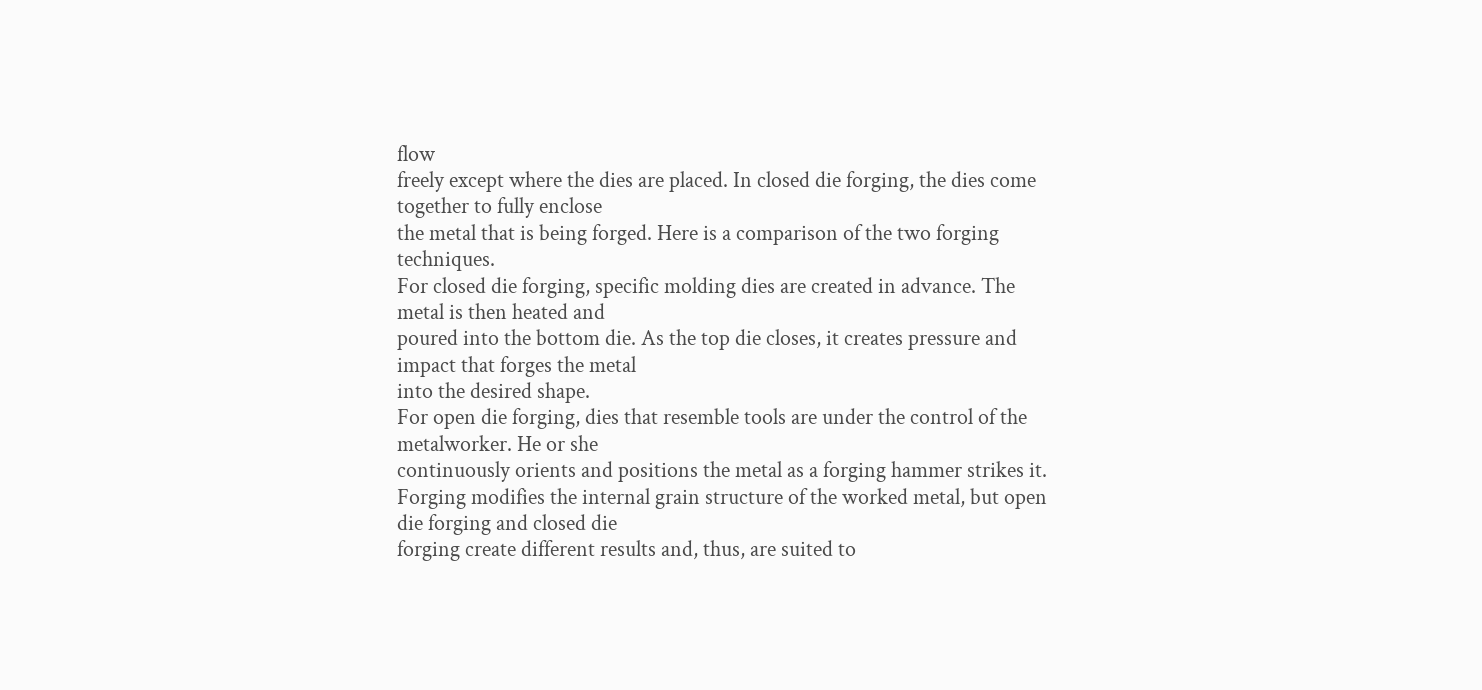flow
freely except where the dies are placed. In closed die forging, the dies come together to fully enclose
the metal that is being forged. Here is a comparison of the two forging techniques.
For closed die forging, specific molding dies are created in advance. The metal is then heated and
poured into the bottom die. As the top die closes, it creates pressure and impact that forges the metal
into the desired shape.
For open die forging, dies that resemble tools are under the control of the metalworker. He or she
continuously orients and positions the metal as a forging hammer strikes it.
Forging modifies the internal grain structure of the worked metal, but open die forging and closed die
forging create different results and, thus, are suited to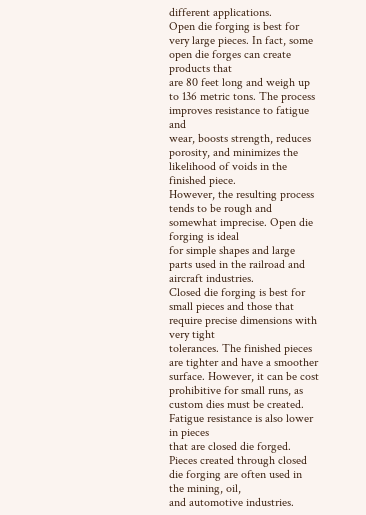different applications.
Open die forging is best for very large pieces. In fact, some open die forges can create products that
are 80 feet long and weigh up to 136 metric tons. The process improves resistance to fatigue and
wear, boosts strength, reduces porosity, and minimizes the likelihood of voids in the finished piece.
However, the resulting process tends to be rough and somewhat imprecise. Open die forging is ideal
for simple shapes and large parts used in the railroad and aircraft industries.
Closed die forging is best for small pieces and those that require precise dimensions with very tight
tolerances. The finished pieces are tighter and have a smoother surface. However, it can be cost
prohibitive for small runs, as custom dies must be created. Fatigue resistance is also lower in pieces
that are closed die forged. Pieces created through closed die forging are often used in the mining, oil,
and automotive industries.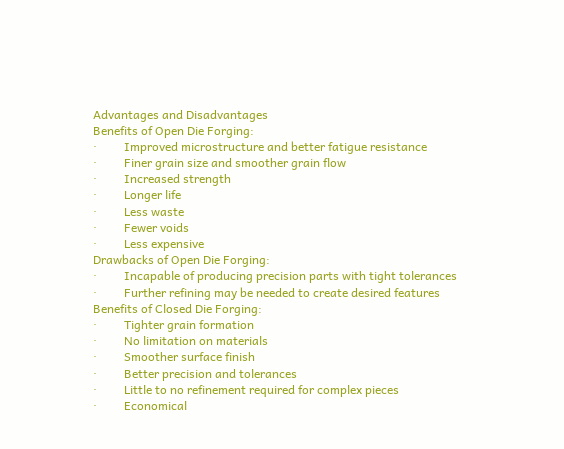Advantages and Disadvantages
Benefits of Open Die Forging:
·         Improved microstructure and better fatigue resistance
·         Finer grain size and smoother grain flow
·         Increased strength
·         Longer life
·         Less waste
·         Fewer voids
·         Less expensive
Drawbacks of Open Die Forging:
·         Incapable of producing precision parts with tight tolerances
·         Further refining may be needed to create desired features
Benefits of Closed Die Forging:
·         Tighter grain formation
·         No limitation on materials
·         Smoother surface finish
·         Better precision and tolerances
·         Little to no refinement required for complex pieces
·         Economical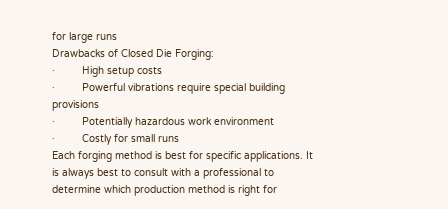for large runs
Drawbacks of Closed Die Forging:
·         High setup costs
·         Powerful vibrations require special building provisions
·         Potentially hazardous work environment
·         Costly for small runs
Each forging method is best for specific applications. It is always best to consult with a professional to
determine which production method is right for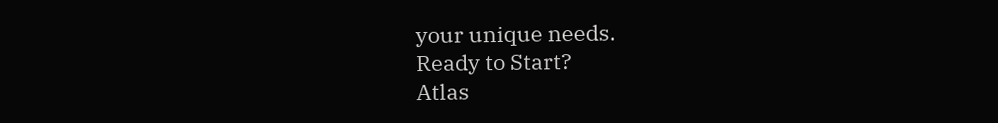your unique needs.
Ready to Start?
Atlas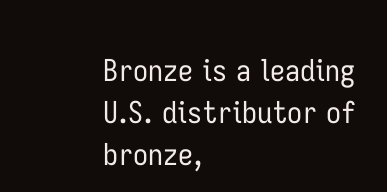Bronze is a leading U.S. distributor of bronze,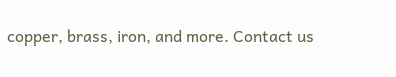copper, brass, iron, and more. Contact us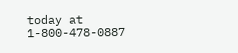today at 1-800-478-0887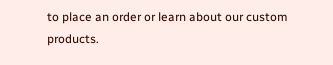to place an order or learn about our custom products.